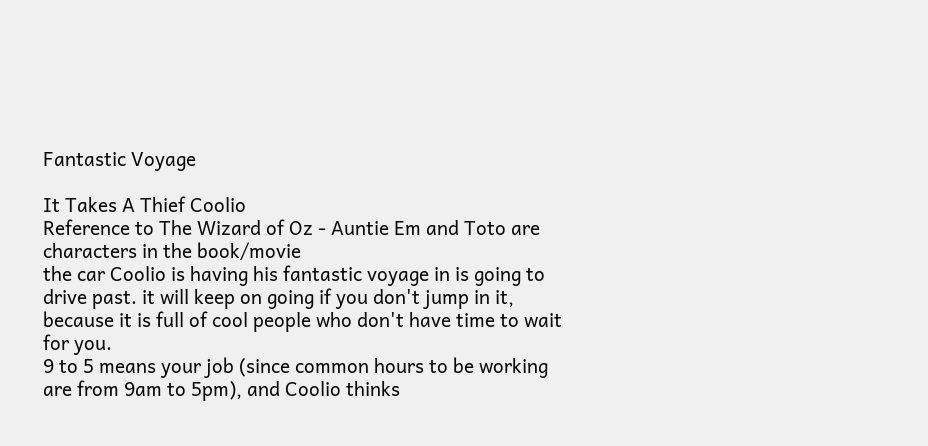Fantastic Voyage

It Takes A Thief Coolio
Reference to The Wizard of Oz - Auntie Em and Toto are characters in the book/movie
the car Coolio is having his fantastic voyage in is going to drive past. it will keep on going if you don't jump in it, because it is full of cool people who don't have time to wait for you.
9 to 5 means your job (since common hours to be working are from 9am to 5pm), and Coolio thinks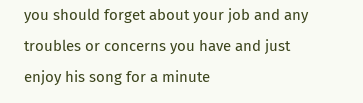you should forget about your job and any troubles or concerns you have and just enjoy his song for a minute